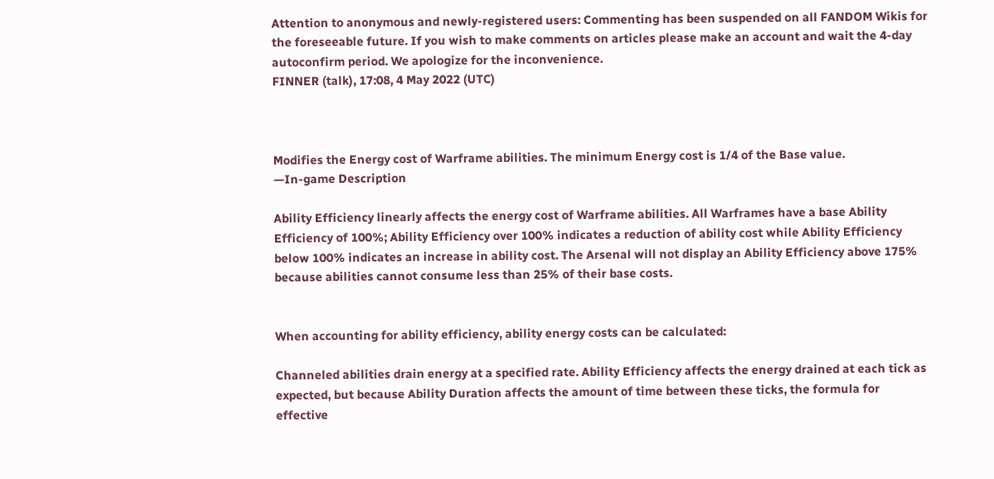Attention to anonymous and newly-registered users: Commenting has been suspended on all FANDOM Wikis for the foreseeable future. If you wish to make comments on articles please make an account and wait the 4-day autoconfirm period. We apologize for the inconvenience.
FINNER (talk), 17:08, 4 May 2022 (UTC)



Modifies the Energy cost of Warframe abilities. The minimum Energy cost is 1/4 of the Base value.
—In-game Description

Ability Efficiency linearly affects the energy cost of Warframe abilities. All Warframes have a base Ability Efficiency of 100%; Ability Efficiency over 100% indicates a reduction of ability cost while Ability Efficiency below 100% indicates an increase in ability cost. The Arsenal will not display an Ability Efficiency above 175% because abilities cannot consume less than 25% of their base costs.


When accounting for ability efficiency, ability energy costs can be calculated:

Channeled abilities drain energy at a specified rate. Ability Efficiency affects the energy drained at each tick as expected, but because Ability Duration affects the amount of time between these ticks, the formula for effective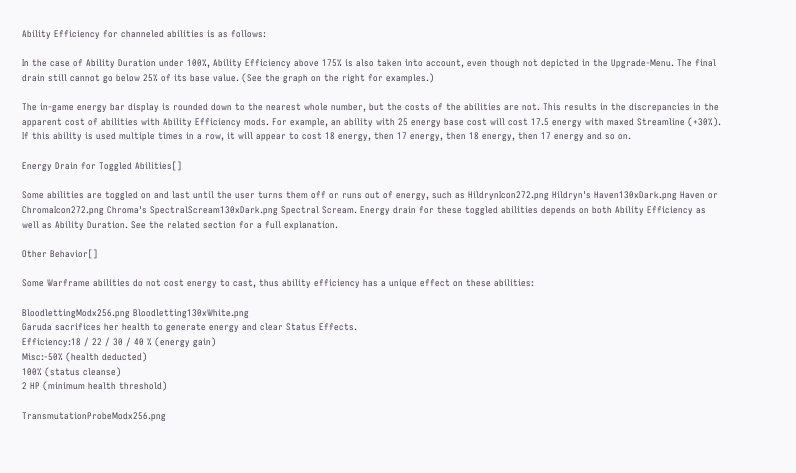Ability Efficiency for channeled abilities is as follows:

In the case of Ability Duration under 100%, Ability Efficiency above 175% is also taken into account, even though not depicted in the Upgrade-Menu. The final drain still cannot go below 25% of its base value. (See the graph on the right for examples.)

The in-game energy bar display is rounded down to the nearest whole number, but the costs of the abilities are not. This results in the discrepancies in the apparent cost of abilities with Ability Efficiency mods. For example, an ability with 25 energy base cost will cost 17.5 energy with maxed Streamline (+30%). If this ability is used multiple times in a row, it will appear to cost 18 energy, then 17 energy, then 18 energy, then 17 energy and so on.

Energy Drain for Toggled Abilities[]

Some abilities are toggled on and last until the user turns them off or runs out of energy, such as HildrynIcon272.png Hildryn's Haven130xDark.png Haven or ChromaIcon272.png Chroma's SpectralScream130xDark.png Spectral Scream. Energy drain for these toggled abilities depends on both Ability Efficiency as well as Ability Duration. See the related section for a full explanation.

Other Behavior[]

Some Warframe abilities do not cost energy to cast, thus ability efficiency has a unique effect on these abilities:

BloodlettingModx256.png Bloodletting130xWhite.png
Garuda sacrifices her health to generate energy and clear Status Effects.
Efficiency:18 / 22 / 30 / 40 % (energy gain)
Misc:-50% (health deducted)
100% (status cleanse)
2 HP (minimum health threshold)

TransmutationProbeModx256.png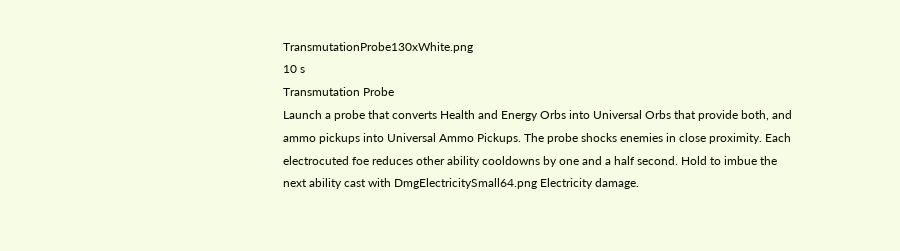TransmutationProbe130xWhite.png
10 s
Transmutation Probe
Launch a probe that converts Health and Energy Orbs into Universal Orbs that provide both, and ammo pickups into Universal Ammo Pickups. The probe shocks enemies in close proximity. Each electrocuted foe reduces other ability cooldowns by one and a half second. Hold to imbue the next ability cast with DmgElectricitySmall64.png Electricity damage.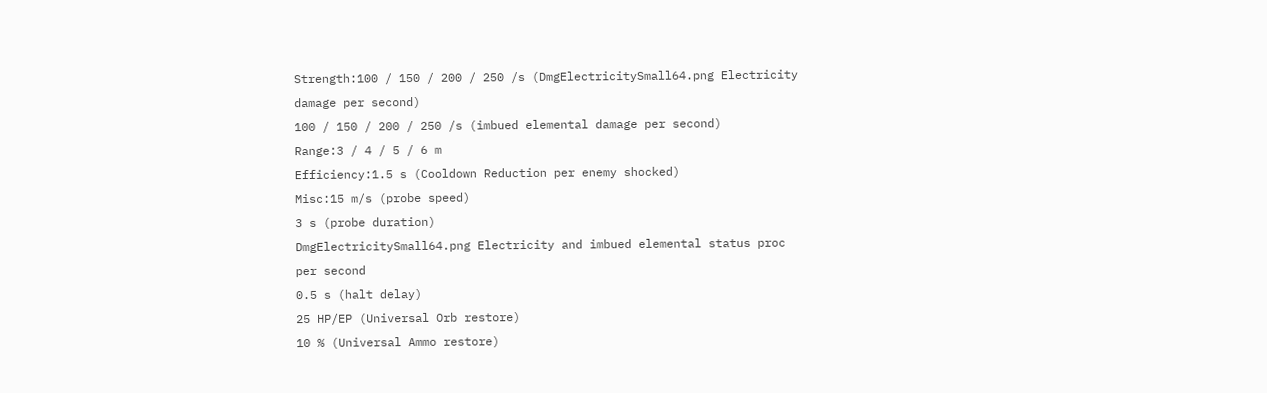Strength:100 / 150 / 200 / 250 /s (DmgElectricitySmall64.png Electricity damage per second)
100 / 150 / 200 / 250 /s (imbued elemental damage per second)
Range:3 / 4 / 5 / 6 m
Efficiency:1.5 s (Cooldown Reduction per enemy shocked)
Misc:15 m/s (probe speed)
3 s (probe duration)
DmgElectricitySmall64.png Electricity and imbued elemental status proc per second
0.5 s (halt delay)
25 HP/EP (Universal Orb restore)
10 % (Universal Ammo restore)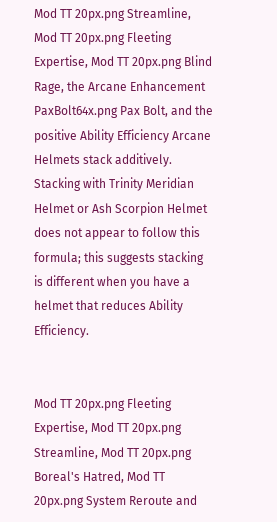Mod TT 20px.png Streamline, Mod TT 20px.png Fleeting Expertise, Mod TT 20px.png Blind Rage, the Arcane Enhancement PaxBolt64x.png Pax Bolt, and the positive Ability Efficiency Arcane Helmets stack additively. Stacking with Trinity Meridian Helmet or Ash Scorpion Helmet does not appear to follow this formula; this suggests stacking is different when you have a helmet that reduces Ability Efficiency.


Mod TT 20px.png Fleeting Expertise, Mod TT 20px.png Streamline, Mod TT 20px.png Boreal's Hatred, Mod TT 20px.png System Reroute and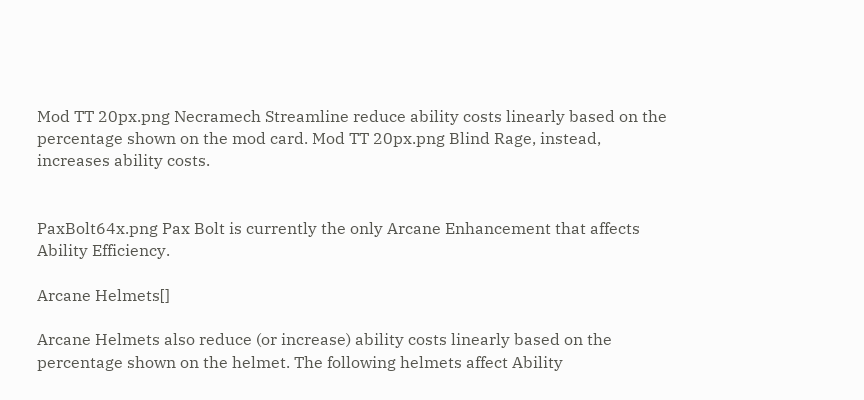Mod TT 20px.png Necramech Streamline reduce ability costs linearly based on the percentage shown on the mod card. Mod TT 20px.png Blind Rage, instead, increases ability costs.


PaxBolt64x.png Pax Bolt is currently the only Arcane Enhancement that affects Ability Efficiency.

Arcane Helmets[]

Arcane Helmets also reduce (or increase) ability costs linearly based on the percentage shown on the helmet. The following helmets affect Ability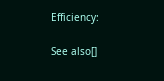Efficiency:

See also[]